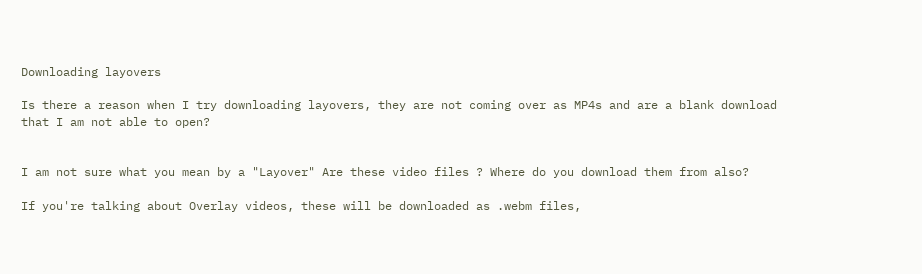Downloading layovers

Is there a reason when I try downloading layovers, they are not coming over as MP4s and are a blank download that I am not able to open?


I am not sure what you mean by a "Layover" Are these video files ? Where do you download them from also?

If you're talking about Overlay videos, these will be downloaded as .webm files,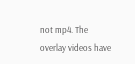not mp4. The overlay videos have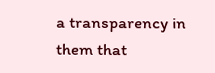a transparency in them that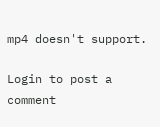mp4 doesn't support.

Login to post a comment